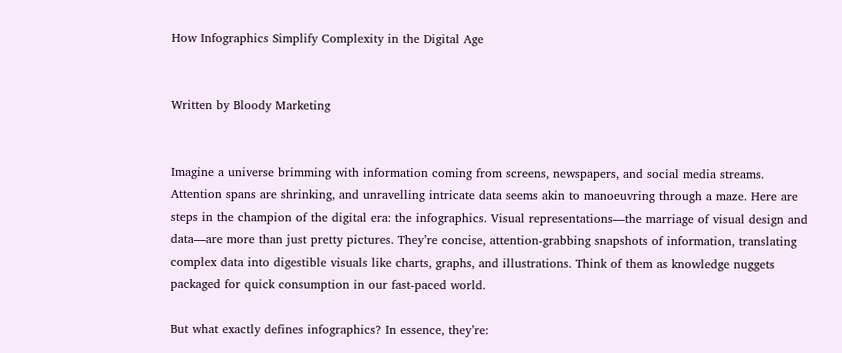How Infographics Simplify Complexity in the Digital Age


Written by Bloody Marketing


Imagine a universe brimming with information coming from screens, newspapers, and social media streams. Attention spans are shrinking, and unravelling intricate data seems akin to manoeuvring through a maze. Here are steps in the champion of the digital era: the infographics. Visual representations—the marriage of visual design and data—are more than just pretty pictures. They’re concise, attention-grabbing snapshots of information, translating complex data into digestible visuals like charts, graphs, and illustrations. Think of them as knowledge nuggets packaged for quick consumption in our fast-paced world.

But what exactly defines infographics? In essence, they’re: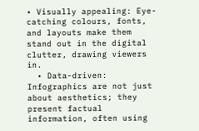• Visually appealing: Eye-catching colours, fonts, and layouts make them stand out in the digital clutter, drawing viewers in.
  • Data-driven: Infographics are not just about aesthetics; they present factual information, often using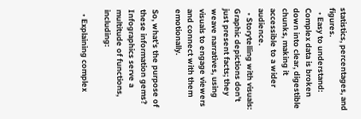statistics, percentages, and figures.
  • Easy to understand: Complex data is broken down into clear, digestible chunks, making it accessible to a wider audience.
  • Storytelling with visuals: Graphic depictions don’t just present facts; they weave narratives, using visuals to engage viewers and connect with them emotionally.

So, what’s the purpose of these information gems? Infographics serve a multitude of functions, including:

  • Explaining complex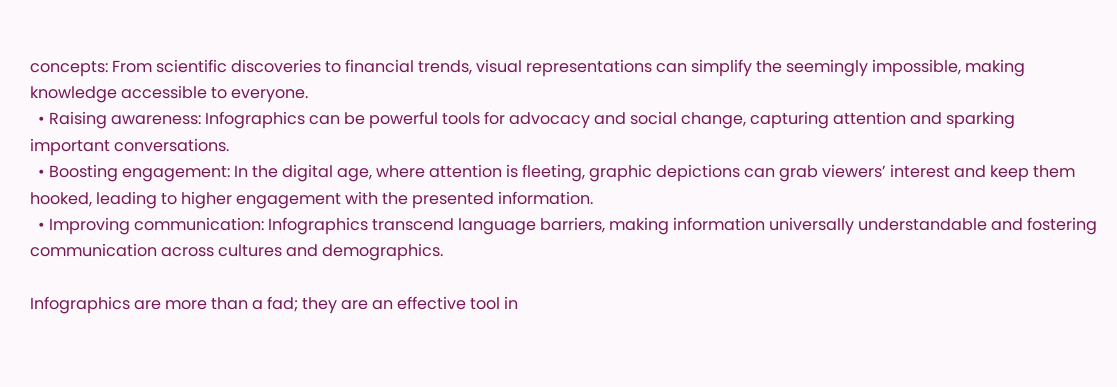concepts: From scientific discoveries to financial trends, visual representations can simplify the seemingly impossible, making knowledge accessible to everyone.
  • Raising awareness: Infographics can be powerful tools for advocacy and social change, capturing attention and sparking important conversations.
  • Boosting engagement: In the digital age, where attention is fleeting, graphic depictions can grab viewers’ interest and keep them hooked, leading to higher engagement with the presented information.
  • Improving communication: Infographics transcend language barriers, making information universally understandable and fostering communication across cultures and demographics.

Infographics are more than a fad; they are an effective tool in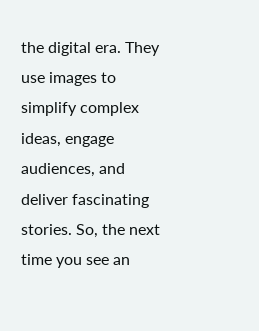the digital era. They use images to simplify complex ideas, engage audiences, and deliver fascinating stories. So, the next time you see an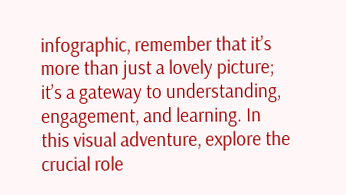infographic, remember that it’s more than just a lovely picture; it’s a gateway to understanding, engagement, and learning. In this visual adventure, explore the crucial role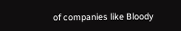of companies like Bloody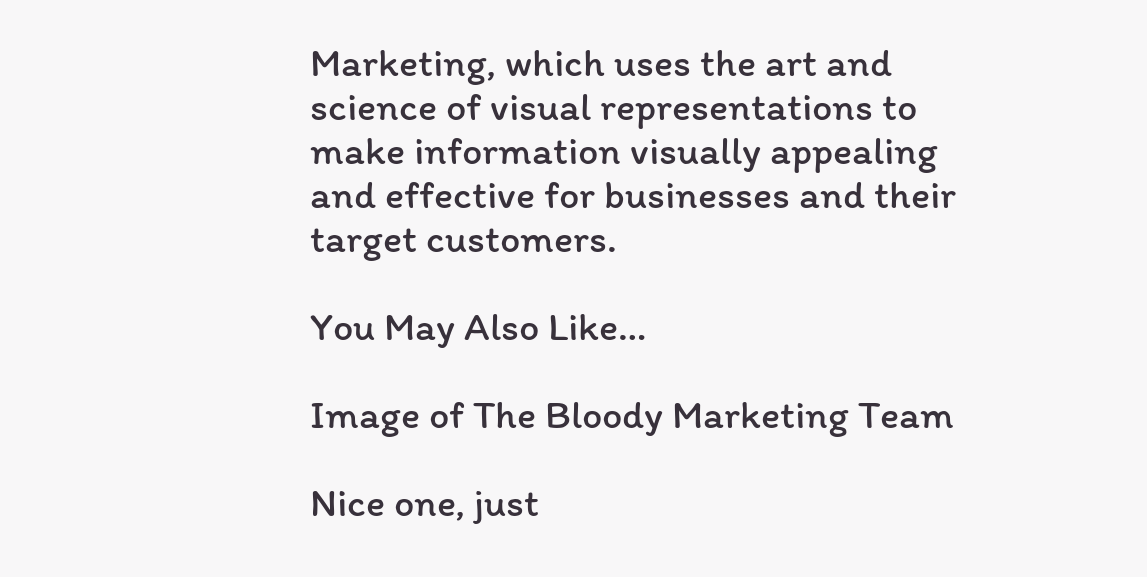Marketing, which uses the art and science of visual representations to make information visually appealing and effective for businesses and their target customers.

You May Also Like…

Image of The Bloody Marketing Team

Nice one, just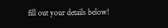fill out your details below!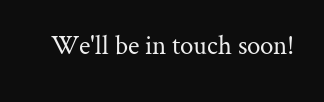We'll be in touch soon!